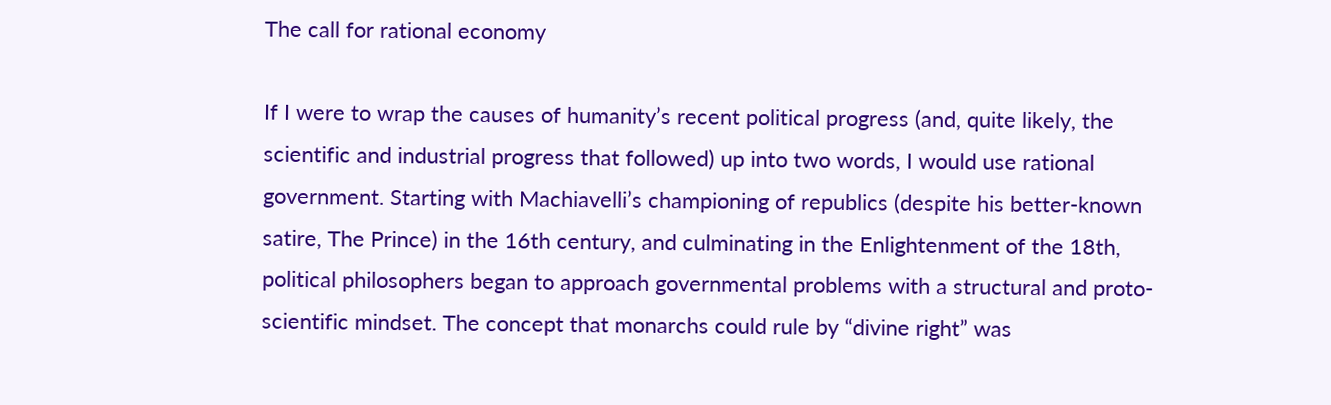The call for rational economy

If I were to wrap the causes of humanity’s recent political progress (and, quite likely, the scientific and industrial progress that followed) up into two words, I would use rational government. Starting with Machiavelli’s championing of republics (despite his better-known satire, The Prince) in the 16th century, and culminating in the Enlightenment of the 18th, political philosophers began to approach governmental problems with a structural and proto-scientific mindset. The concept that monarchs could rule by “divine right” was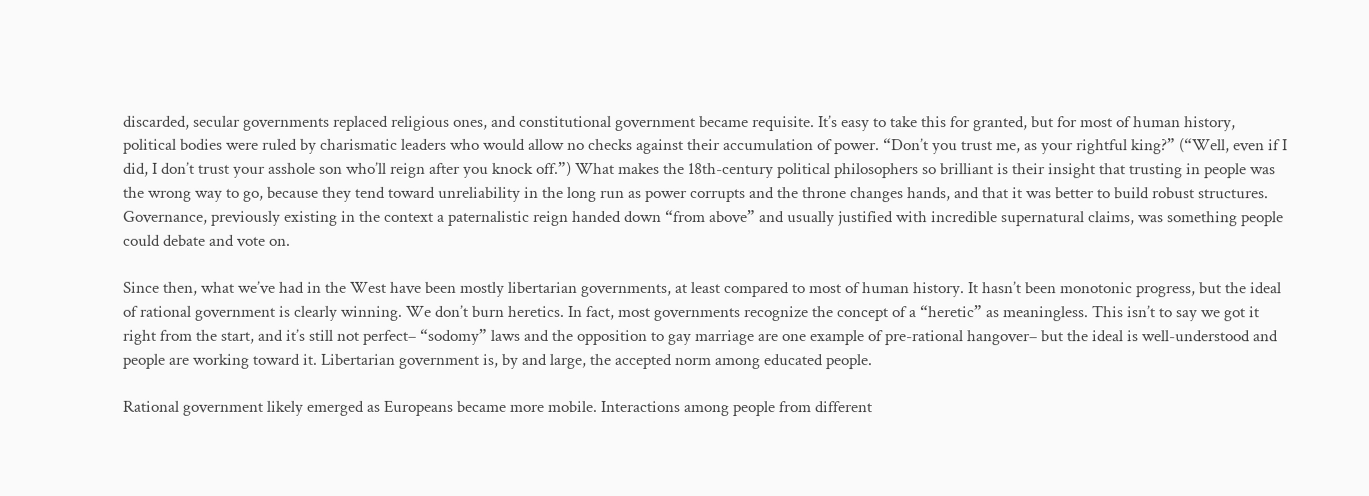discarded, secular governments replaced religious ones, and constitutional government became requisite. It’s easy to take this for granted, but for most of human history, political bodies were ruled by charismatic leaders who would allow no checks against their accumulation of power. “Don’t you trust me, as your rightful king?” (“Well, even if I did, I don’t trust your asshole son who’ll reign after you knock off.”) What makes the 18th-century political philosophers so brilliant is their insight that trusting in people was the wrong way to go, because they tend toward unreliability in the long run as power corrupts and the throne changes hands, and that it was better to build robust structures. Governance, previously existing in the context a paternalistic reign handed down “from above” and usually justified with incredible supernatural claims, was something people could debate and vote on.

Since then, what we’ve had in the West have been mostly libertarian governments, at least compared to most of human history. It hasn’t been monotonic progress, but the ideal of rational government is clearly winning. We don’t burn heretics. In fact, most governments recognize the concept of a “heretic” as meaningless. This isn’t to say we got it right from the start, and it’s still not perfect– “sodomy” laws and the opposition to gay marriage are one example of pre-rational hangover– but the ideal is well-understood and people are working toward it. Libertarian government is, by and large, the accepted norm among educated people.

Rational government likely emerged as Europeans became more mobile. Interactions among people from different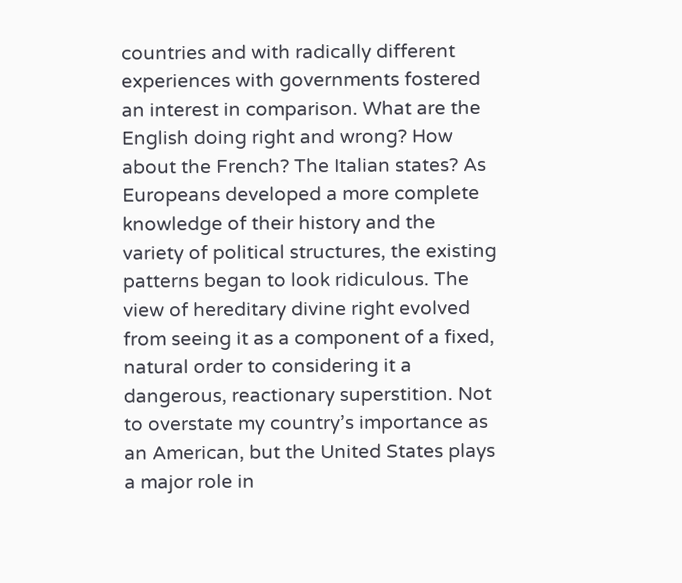countries and with radically different experiences with governments fostered an interest in comparison. What are the English doing right and wrong? How about the French? The Italian states? As Europeans developed a more complete knowledge of their history and the variety of political structures, the existing patterns began to look ridiculous. The view of hereditary divine right evolved from seeing it as a component of a fixed, natural order to considering it a dangerous, reactionary superstition. Not to overstate my country’s importance as an American, but the United States plays a major role in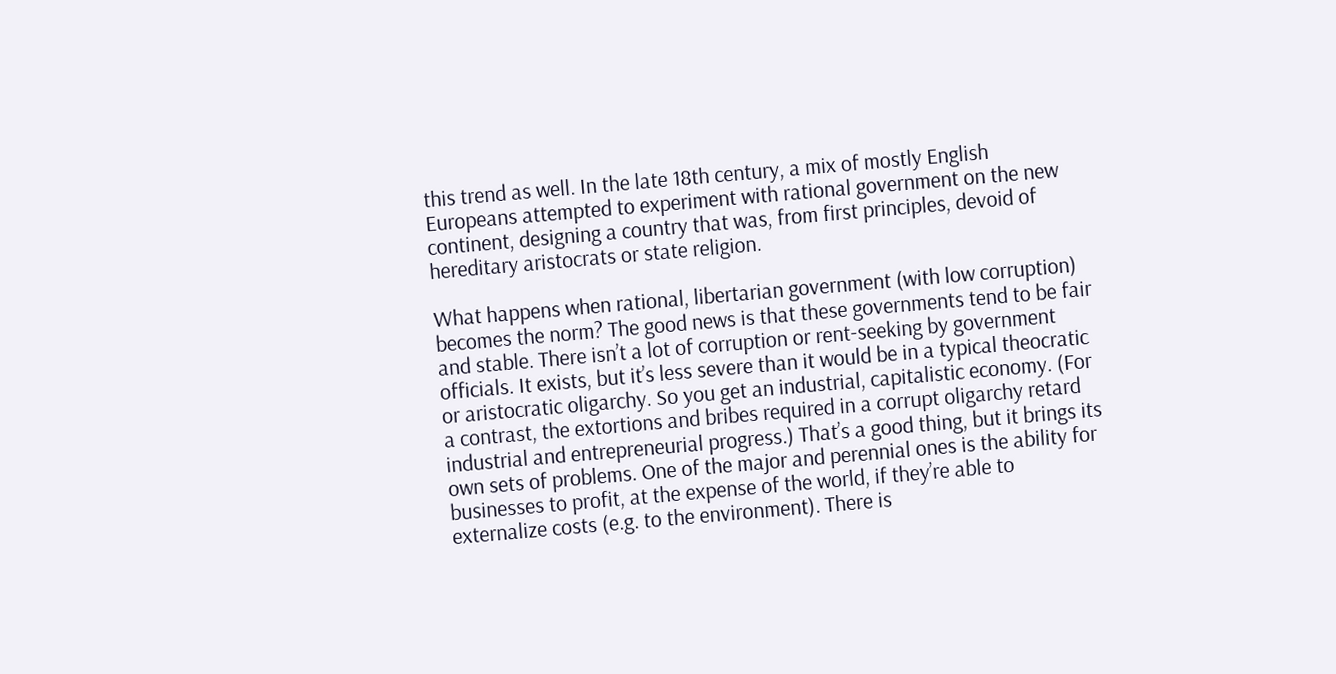this trend as well. In the late 18th century, a mix of mostly English Europeans attempted to experiment with rational government on the new continent, designing a country that was, from first principles, devoid of hereditary aristocrats or state religion.

What happens when rational, libertarian government (with low corruption) becomes the norm? The good news is that these governments tend to be fair and stable. There isn’t a lot of corruption or rent-seeking by government officials. It exists, but it’s less severe than it would be in a typical theocratic or aristocratic oligarchy. So you get an industrial, capitalistic economy. (For a contrast, the extortions and bribes required in a corrupt oligarchy retard industrial and entrepreneurial progress.) That’s a good thing, but it brings its own sets of problems. One of the major and perennial ones is the ability for businesses to profit, at the expense of the world, if they’re able to externalize costs (e.g. to the environment). There is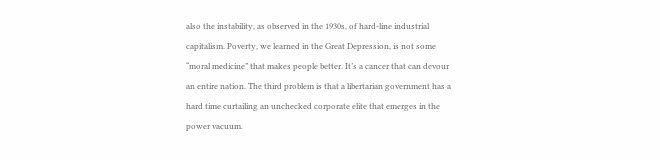also the instability, as observed in the 1930s, of hard-line industrial capitalism. Poverty, we learned in the Great Depression, is not some “moral medicine” that makes people better. It’s a cancer that can devour an entire nation. The third problem is that a libertarian government has a hard time curtailing an unchecked corporate elite that emerges in the power vacuum.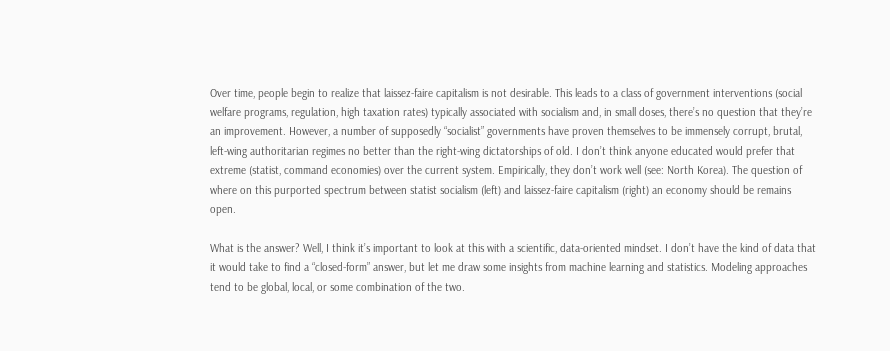Over time, people begin to realize that laissez-faire capitalism is not desirable. This leads to a class of government interventions (social welfare programs, regulation, high taxation rates) typically associated with socialism and, in small doses, there’s no question that they’re an improvement. However, a number of supposedly “socialist” governments have proven themselves to be immensely corrupt, brutal, left-wing authoritarian regimes no better than the right-wing dictatorships of old. I don’t think anyone educated would prefer that extreme (statist, command economies) over the current system. Empirically, they don’t work well (see: North Korea). The question of where on this purported spectrum between statist socialism (left) and laissez-faire capitalism (right) an economy should be remains open.

What is the answer? Well, I think it’s important to look at this with a scientific, data-oriented mindset. I don’t have the kind of data that it would take to find a “closed-form” answer, but let me draw some insights from machine learning and statistics. Modeling approaches tend to be global, local, or some combination of the two.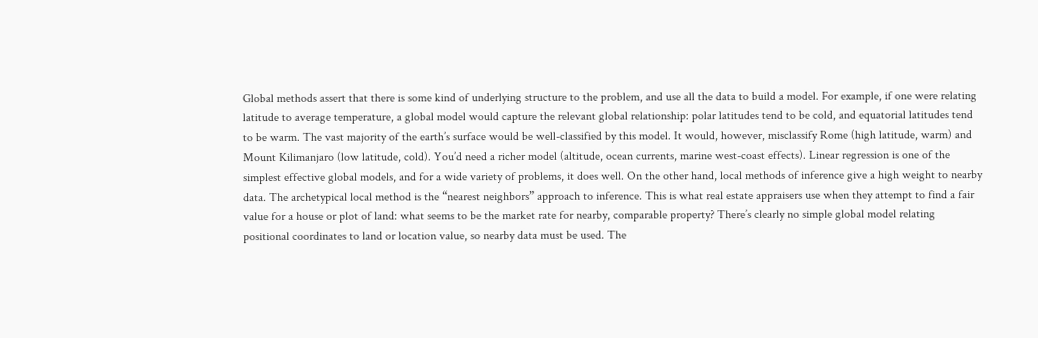Global methods assert that there is some kind of underlying structure to the problem, and use all the data to build a model. For example, if one were relating latitude to average temperature, a global model would capture the relevant global relationship: polar latitudes tend to be cold, and equatorial latitudes tend to be warm. The vast majority of the earth’s surface would be well-classified by this model. It would, however, misclassify Rome (high latitude, warm) and Mount Kilimanjaro (low latitude, cold). You’d need a richer model (altitude, ocean currents, marine west-coast effects). Linear regression is one of the simplest effective global models, and for a wide variety of problems, it does well. On the other hand, local methods of inference give a high weight to nearby data. The archetypical local method is the “nearest neighbors” approach to inference. This is what real estate appraisers use when they attempt to find a fair value for a house or plot of land: what seems to be the market rate for nearby, comparable property? There’s clearly no simple global model relating positional coordinates to land or location value, so nearby data must be used. The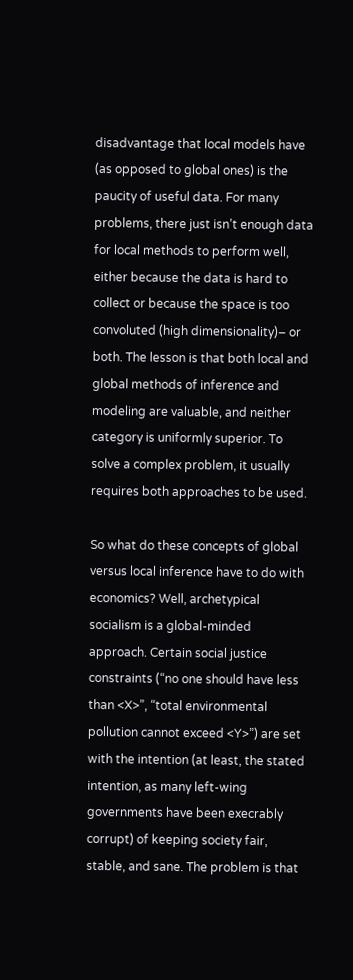disadvantage that local models have (as opposed to global ones) is the paucity of useful data. For many problems, there just isn’t enough data for local methods to perform well, either because the data is hard to collect or because the space is too convoluted (high dimensionality)– or both. The lesson is that both local and global methods of inference and modeling are valuable, and neither category is uniformly superior. To solve a complex problem, it usually requires both approaches to be used.

So what do these concepts of global versus local inference have to do with economics? Well, archetypical socialism is a global-minded approach. Certain social justice constraints (“no one should have less than <X>”, “total environmental pollution cannot exceed <Y>”) are set with the intention (at least, the stated intention, as many left-wing governments have been execrably corrupt) of keeping society fair, stable, and sane. The problem is that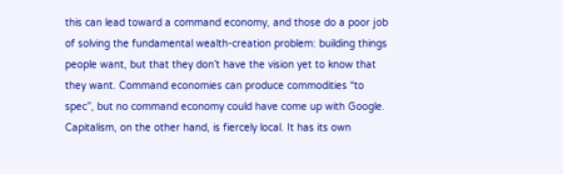this can lead toward a command economy, and those do a poor job of solving the fundamental wealth-creation problem: building things people want, but that they don’t have the vision yet to know that they want. Command economies can produce commodities “to spec”, but no command economy could have come up with Google. Capitalism, on the other hand, is fiercely local. It has its own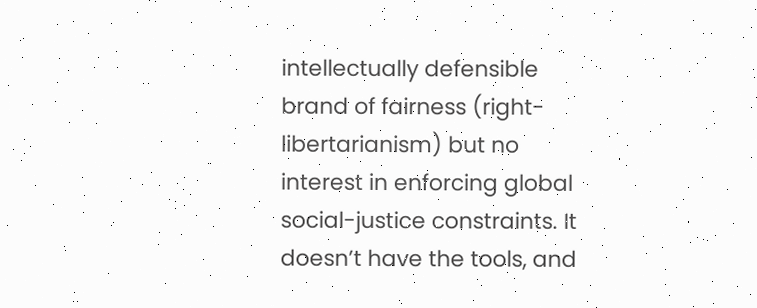intellectually defensible brand of fairness (right-libertarianism) but no interest in enforcing global social-justice constraints. It doesn’t have the tools, and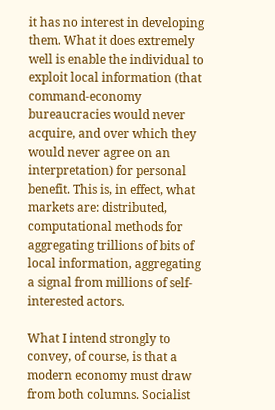it has no interest in developing them. What it does extremely well is enable the individual to exploit local information (that command-economy bureaucracies would never acquire, and over which they would never agree on an interpretation) for personal benefit. This is, in effect, what markets are: distributed, computational methods for aggregating trillions of bits of local information, aggregating a signal from millions of self-interested actors.

What I intend strongly to convey, of course, is that a modern economy must draw from both columns. Socialist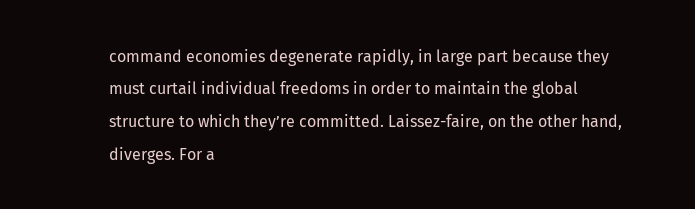command economies degenerate rapidly, in large part because they must curtail individual freedoms in order to maintain the global structure to which they’re committed. Laissez-faire, on the other hand, diverges. For a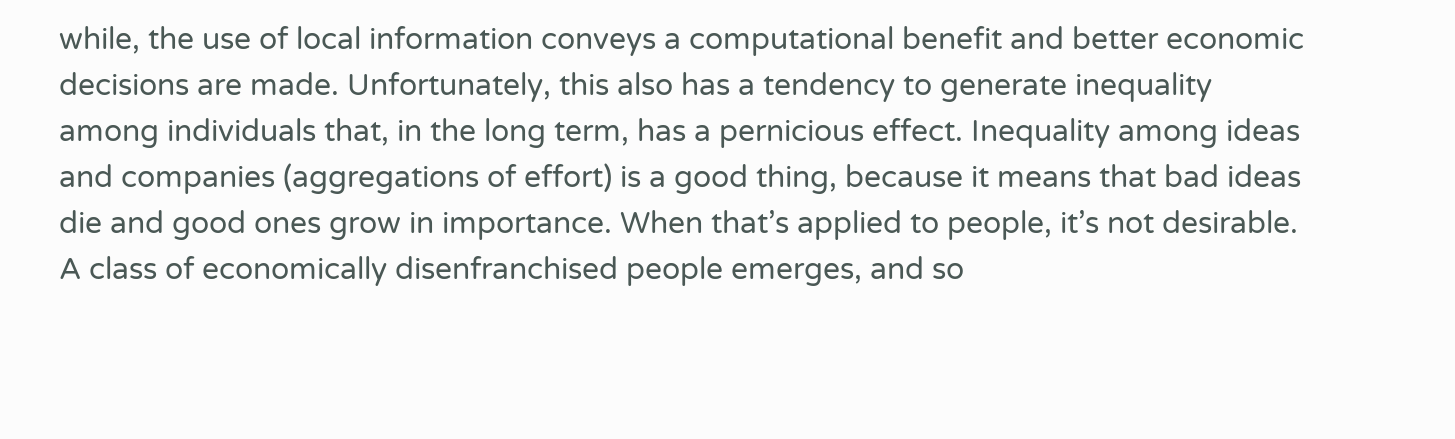while, the use of local information conveys a computational benefit and better economic decisions are made. Unfortunately, this also has a tendency to generate inequality among individuals that, in the long term, has a pernicious effect. Inequality among ideas and companies (aggregations of effort) is a good thing, because it means that bad ideas die and good ones grow in importance. When that’s applied to people, it’s not desirable. A class of economically disenfranchised people emerges, and so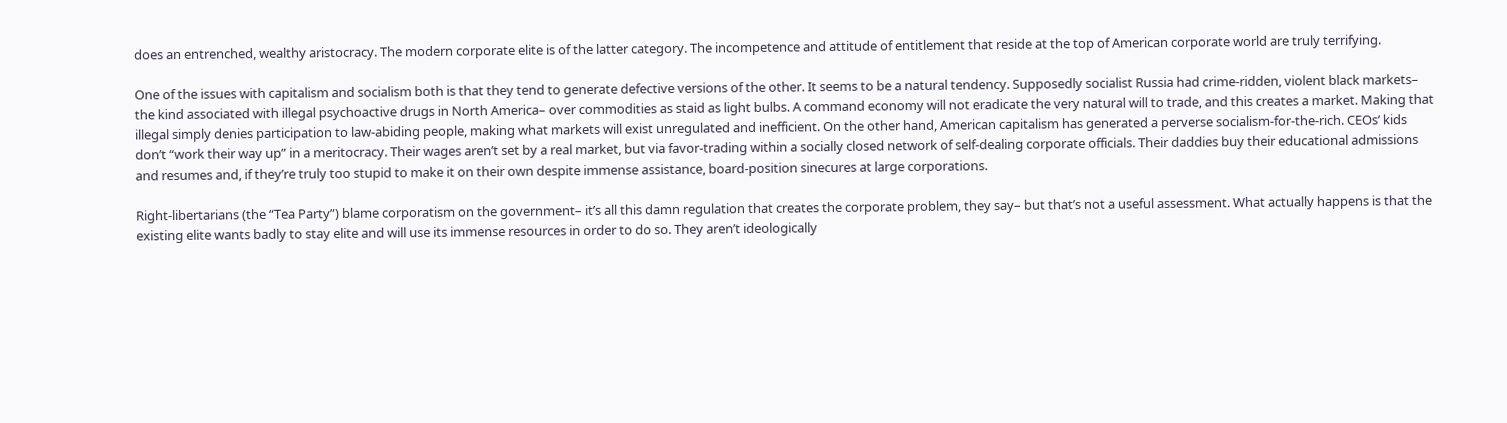does an entrenched, wealthy aristocracy. The modern corporate elite is of the latter category. The incompetence and attitude of entitlement that reside at the top of American corporate world are truly terrifying.

One of the issues with capitalism and socialism both is that they tend to generate defective versions of the other. It seems to be a natural tendency. Supposedly socialist Russia had crime-ridden, violent black markets– the kind associated with illegal psychoactive drugs in North America– over commodities as staid as light bulbs. A command economy will not eradicate the very natural will to trade, and this creates a market. Making that illegal simply denies participation to law-abiding people, making what markets will exist unregulated and inefficient. On the other hand, American capitalism has generated a perverse socialism-for-the-rich. CEOs’ kids don’t “work their way up” in a meritocracy. Their wages aren’t set by a real market, but via favor-trading within a socially closed network of self-dealing corporate officials. Their daddies buy their educational admissions and resumes and, if they’re truly too stupid to make it on their own despite immense assistance, board-position sinecures at large corporations.

Right-libertarians (the “Tea Party”) blame corporatism on the government– it’s all this damn regulation that creates the corporate problem, they say– but that’s not a useful assessment. What actually happens is that the existing elite wants badly to stay elite and will use its immense resources in order to do so. They aren’t ideologically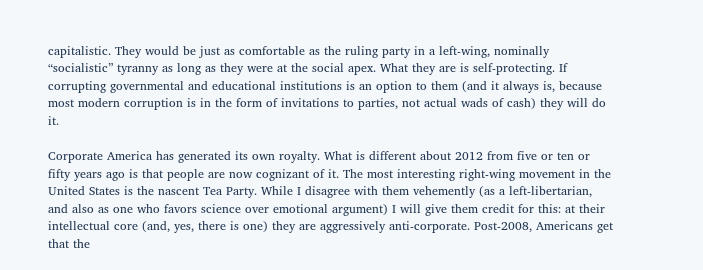capitalistic. They would be just as comfortable as the ruling party in a left-wing, nominally “socialistic” tyranny as long as they were at the social apex. What they are is self-protecting. If corrupting governmental and educational institutions is an option to them (and it always is, because most modern corruption is in the form of invitations to parties, not actual wads of cash) they will do it.

Corporate America has generated its own royalty. What is different about 2012 from five or ten or fifty years ago is that people are now cognizant of it. The most interesting right-wing movement in the United States is the nascent Tea Party. While I disagree with them vehemently (as a left-libertarian, and also as one who favors science over emotional argument) I will give them credit for this: at their intellectual core (and, yes, there is one) they are aggressively anti-corporate. Post-2008, Americans get that the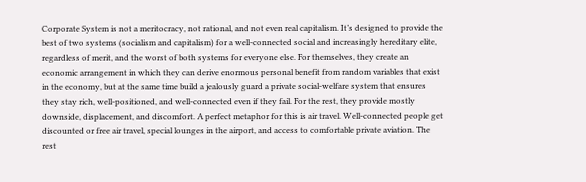Corporate System is not a meritocracy, not rational, and not even real capitalism. It’s designed to provide the best of two systems (socialism and capitalism) for a well-connected social and increasingly hereditary elite, regardless of merit, and the worst of both systems for everyone else. For themselves, they create an economic arrangement in which they can derive enormous personal benefit from random variables that exist in the economy, but at the same time build a jealously guard a private social-welfare system that ensures they stay rich, well-positioned, and well-connected even if they fail. For the rest, they provide mostly downside, displacement, and discomfort. A perfect metaphor for this is air travel. Well-connected people get discounted or free air travel, special lounges in the airport, and access to comfortable private aviation. The rest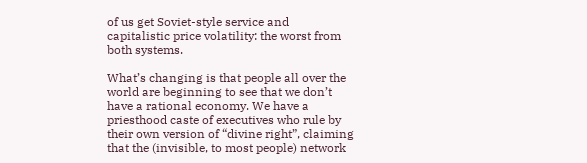of us get Soviet-style service and capitalistic price volatility: the worst from both systems.

What’s changing is that people all over the world are beginning to see that we don’t have a rational economy. We have a priesthood caste of executives who rule by their own version of “divine right”, claiming that the (invisible, to most people) network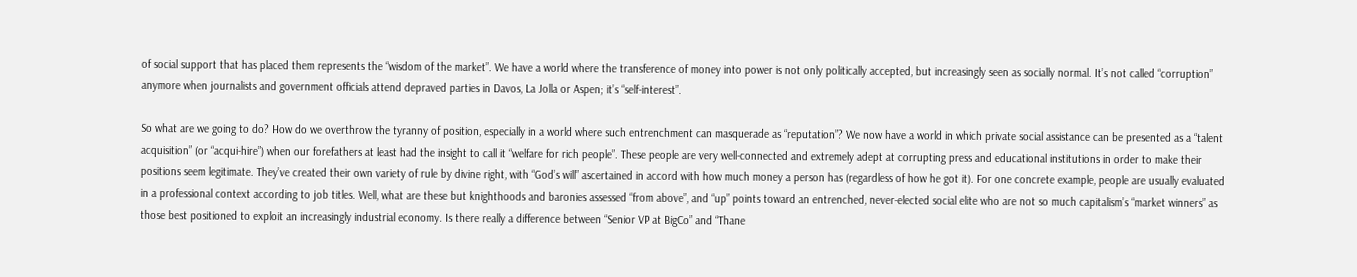of social support that has placed them represents the “wisdom of the market”. We have a world where the transference of money into power is not only politically accepted, but increasingly seen as socially normal. It’s not called “corruption” anymore when journalists and government officials attend depraved parties in Davos, La Jolla or Aspen; it’s “self-interest”.

So what are we going to do? How do we overthrow the tyranny of position, especially in a world where such entrenchment can masquerade as “reputation”? We now have a world in which private social assistance can be presented as a “talent acquisition” (or “acqui-hire”) when our forefathers at least had the insight to call it “welfare for rich people”. These people are very well-connected and extremely adept at corrupting press and educational institutions in order to make their positions seem legitimate. They’ve created their own variety of rule by divine right, with “God’s will” ascertained in accord with how much money a person has (regardless of how he got it). For one concrete example, people are usually evaluated in a professional context according to job titles. Well, what are these but knighthoods and baronies assessed “from above”, and “up” points toward an entrenched, never-elected social elite who are not so much capitalism’s “market winners” as those best positioned to exploit an increasingly industrial economy. Is there really a difference between “Senior VP at BigCo” and “Thane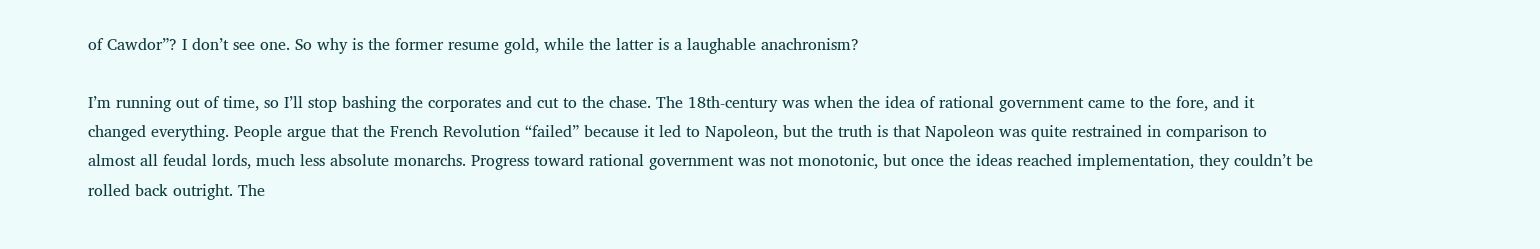of Cawdor”? I don’t see one. So why is the former resume gold, while the latter is a laughable anachronism?

I’m running out of time, so I’ll stop bashing the corporates and cut to the chase. The 18th-century was when the idea of rational government came to the fore, and it changed everything. People argue that the French Revolution “failed” because it led to Napoleon, but the truth is that Napoleon was quite restrained in comparison to almost all feudal lords, much less absolute monarchs. Progress toward rational government was not monotonic, but once the ideas reached implementation, they couldn’t be rolled back outright. The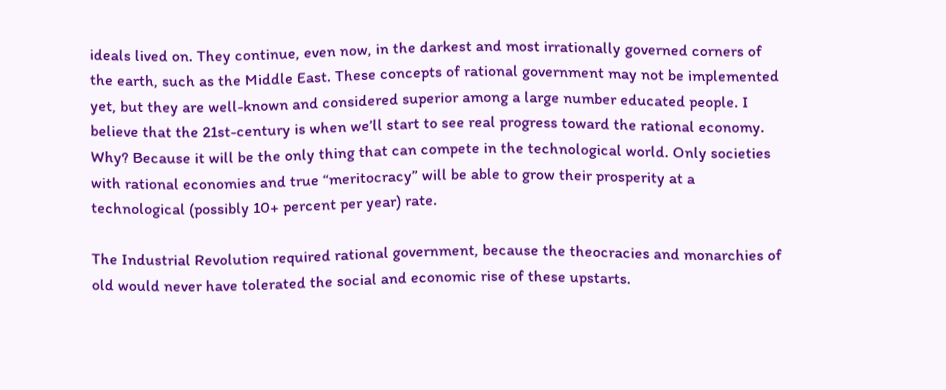ideals lived on. They continue, even now, in the darkest and most irrationally governed corners of the earth, such as the Middle East. These concepts of rational government may not be implemented yet, but they are well-known and considered superior among a large number educated people. I believe that the 21st-century is when we’ll start to see real progress toward the rational economy. Why? Because it will be the only thing that can compete in the technological world. Only societies with rational economies and true “meritocracy” will be able to grow their prosperity at a technological (possibly 10+ percent per year) rate.

The Industrial Revolution required rational government, because the theocracies and monarchies of old would never have tolerated the social and economic rise of these upstarts.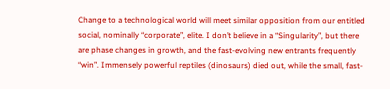Change to a technological world will meet similar opposition from our entitled social, nominally “corporate”, elite. I don’t believe in a “Singularity”, but there are phase changes in growth, and the fast-evolving new entrants frequently “win”. Immensely powerful reptiles (dinosaurs) died out, while the small, fast-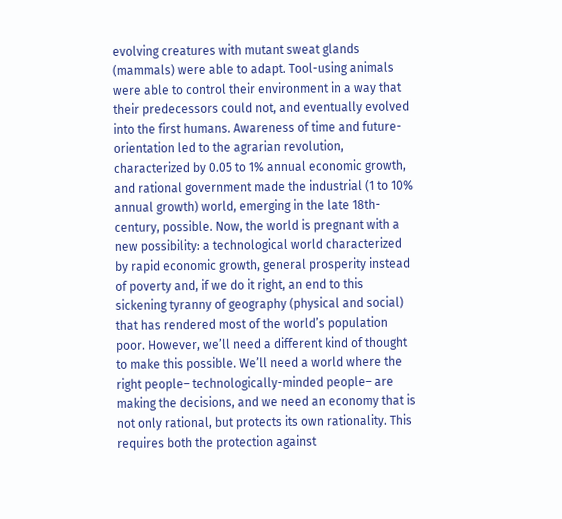evolving creatures with mutant sweat glands (mammals) were able to adapt. Tool-using animals were able to control their environment in a way that their predecessors could not, and eventually evolved into the first humans. Awareness of time and future-orientation led to the agrarian revolution, characterized by 0.05 to 1% annual economic growth, and rational government made the industrial (1 to 10% annual growth) world, emerging in the late 18th-century, possible. Now, the world is pregnant with a new possibility: a technological world characterized by rapid economic growth, general prosperity instead of poverty and, if we do it right, an end to this sickening tyranny of geography (physical and social) that has rendered most of the world’s population poor. However, we’ll need a different kind of thought to make this possible. We’ll need a world where the right people– technologically-minded people– are making the decisions, and we need an economy that is not only rational, but protects its own rationality. This requires both the protection against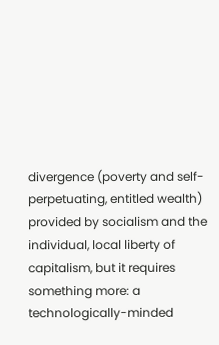divergence (poverty and self-perpetuating, entitled wealth) provided by socialism and the individual, local liberty of capitalism, but it requires something more: a technologically-minded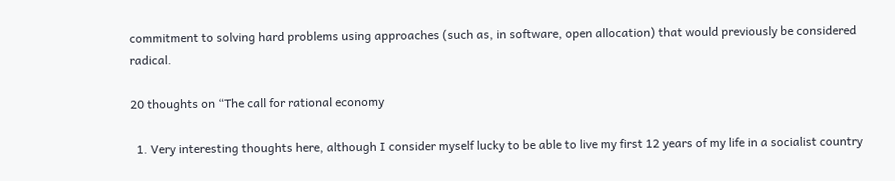commitment to solving hard problems using approaches (such as, in software, open allocation) that would previously be considered radical.

20 thoughts on “The call for rational economy

  1. Very interesting thoughts here, although I consider myself lucky to be able to live my first 12 years of my life in a socialist country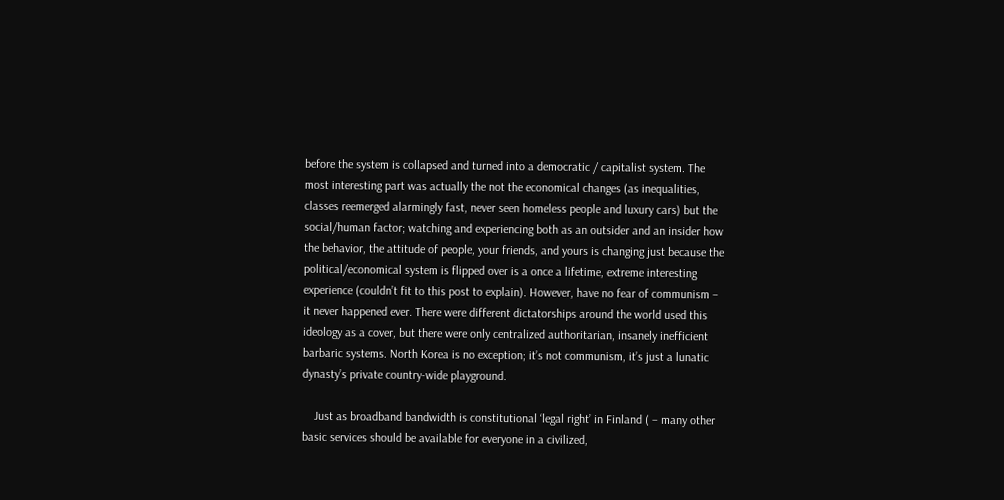before the system is collapsed and turned into a democratic / capitalist system. The most interesting part was actually the not the economical changes (as inequalities, classes reemerged alarmingly fast, never seen homeless people and luxury cars) but the social/human factor; watching and experiencing both as an outsider and an insider how the behavior, the attitude of people, your friends, and yours is changing just because the political/economical system is flipped over is a once a lifetime, extreme interesting experience (couldn’t fit to this post to explain). However, have no fear of communism – it never happened ever. There were different dictatorships around the world used this ideology as a cover, but there were only centralized authoritarian, insanely inefficient barbaric systems. North Korea is no exception; it’s not communism, it’s just a lunatic dynasty’s private country-wide playground.

    Just as broadband bandwidth is constitutional ‘legal right’ in Finland ( – many other basic services should be available for everyone in a civilized,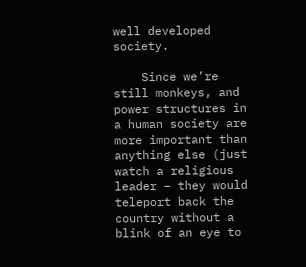well developed society.

    Since we’re still monkeys, and power structures in a human society are more important than anything else (just watch a religious leader – they would teleport back the country without a blink of an eye to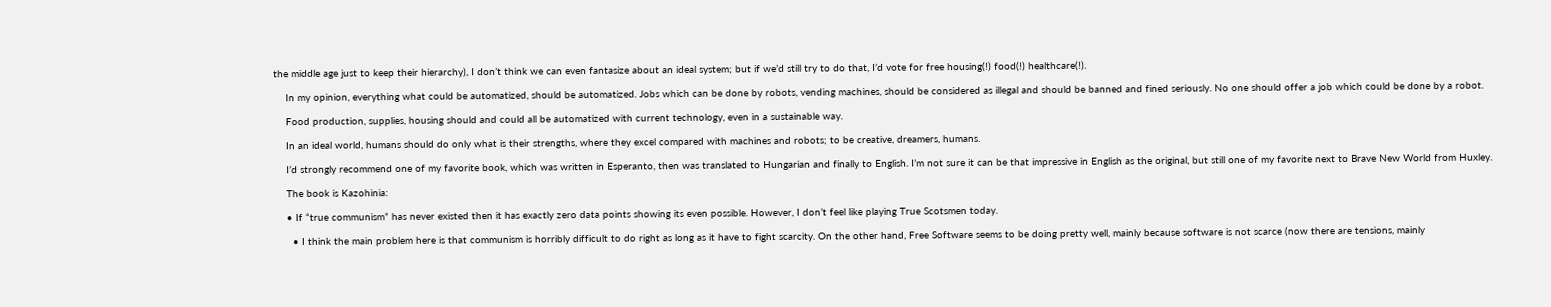the middle age just to keep their hierarchy), I don’t think we can even fantasize about an ideal system; but if we’d still try to do that, I’d vote for free housing(!) food(!) healthcare(!).

    In my opinion, everything what could be automatized, should be automatized. Jobs which can be done by robots, vending machines, should be considered as illegal and should be banned and fined seriously. No one should offer a job which could be done by a robot.

    Food production, supplies, housing should and could all be automatized with current technology, even in a sustainable way.

    In an ideal world, humans should do only what is their strengths, where they excel compared with machines and robots; to be creative, dreamers, humans.

    I’d strongly recommend one of my favorite book, which was written in Esperanto, then was translated to Hungarian and finally to English. I’m not sure it can be that impressive in English as the original, but still one of my favorite next to Brave New World from Huxley.

    The book is Kazohinia:

    • If “true communism” has never existed then it has exactly zero data points showing its even possible. However, I don’t feel like playing True Scotsmen today.

      • I think the main problem here is that communism is horribly difficult to do right as long as it have to fight scarcity. On the other hand, Free Software seems to be doing pretty well, mainly because software is not scarce (now there are tensions, mainly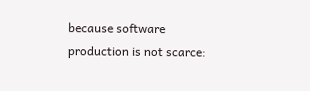because software production is not scarce: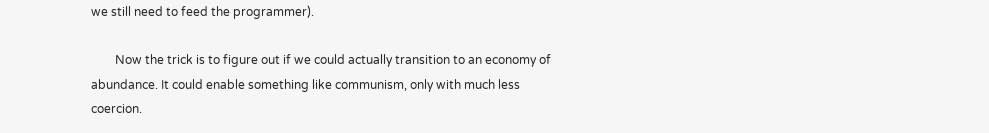we still need to feed the programmer).

        Now the trick is to figure out if we could actually transition to an economy of abundance. It could enable something like communism, only with much less coercion.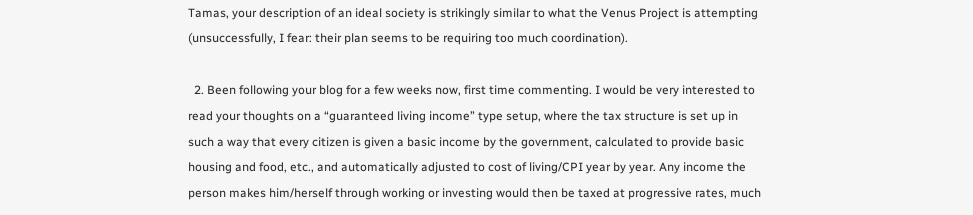Tamas, your description of an ideal society is strikingly similar to what the Venus Project is attempting (unsuccessfully, I fear: their plan seems to be requiring too much coordination).

  2. Been following your blog for a few weeks now, first time commenting. I would be very interested to read your thoughts on a “guaranteed living income” type setup, where the tax structure is set up in such a way that every citizen is given a basic income by the government, calculated to provide basic housing and food, etc., and automatically adjusted to cost of living/CPI year by year. Any income the person makes him/herself through working or investing would then be taxed at progressive rates, much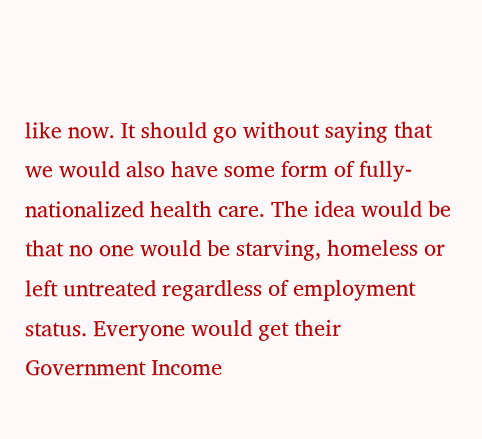like now. It should go without saying that we would also have some form of fully-nationalized health care. The idea would be that no one would be starving, homeless or left untreated regardless of employment status. Everyone would get their Government Income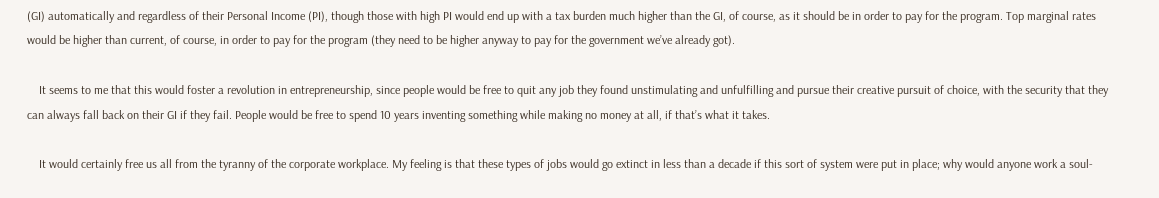(GI) automatically and regardless of their Personal Income (PI), though those with high PI would end up with a tax burden much higher than the GI, of course, as it should be in order to pay for the program. Top marginal rates would be higher than current, of course, in order to pay for the program (they need to be higher anyway to pay for the government we’ve already got).

    It seems to me that this would foster a revolution in entrepreneurship, since people would be free to quit any job they found unstimulating and unfulfilling and pursue their creative pursuit of choice, with the security that they can always fall back on their GI if they fail. People would be free to spend 10 years inventing something while making no money at all, if that’s what it takes.

    It would certainly free us all from the tyranny of the corporate workplace. My feeling is that these types of jobs would go extinct in less than a decade if this sort of system were put in place; why would anyone work a soul-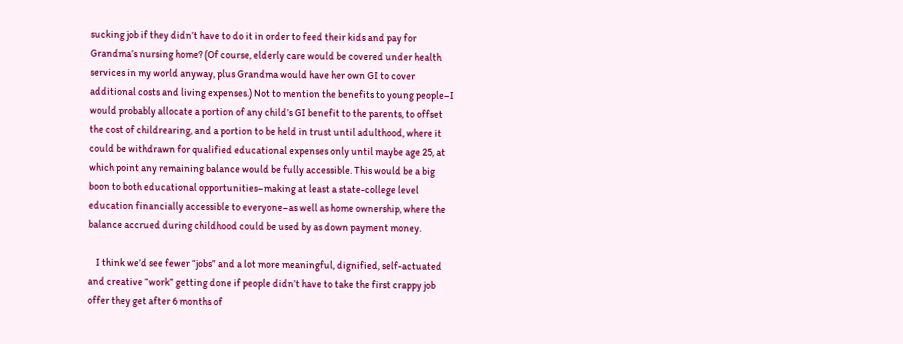sucking job if they didn’t have to do it in order to feed their kids and pay for Grandma’s nursing home? (Of course, elderly care would be covered under health services in my world anyway, plus Grandma would have her own GI to cover additional costs and living expenses.) Not to mention the benefits to young people–I would probably allocate a portion of any child’s GI benefit to the parents, to offset the cost of childrearing, and a portion to be held in trust until adulthood, where it could be withdrawn for qualified educational expenses only until maybe age 25, at which point any remaining balance would be fully accessible. This would be a big boon to both educational opportunities–making at least a state-college level education financially accessible to everyone–as well as home ownership, where the balance accrued during childhood could be used by as down payment money.

    I think we’d see fewer “jobs” and a lot more meaningful, dignified, self-actuated and creative “work” getting done if people didn’t have to take the first crappy job offer they get after 6 months of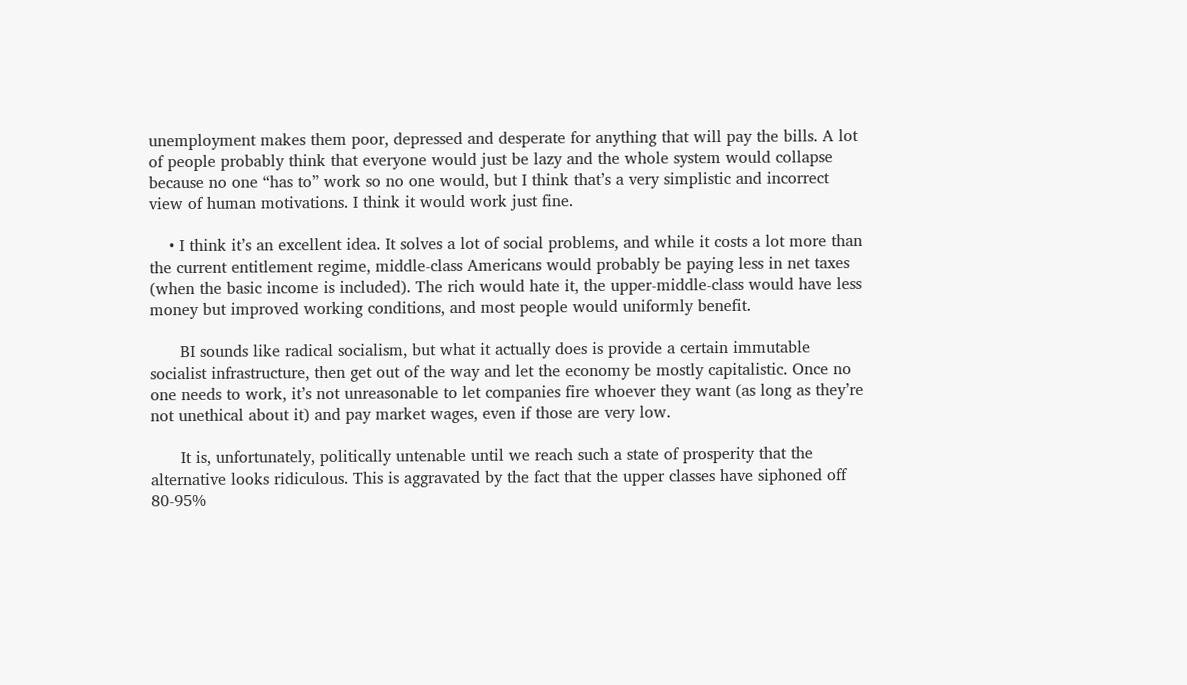unemployment makes them poor, depressed and desperate for anything that will pay the bills. A lot of people probably think that everyone would just be lazy and the whole system would collapse because no one “has to” work so no one would, but I think that’s a very simplistic and incorrect view of human motivations. I think it would work just fine.

    • I think it’s an excellent idea. It solves a lot of social problems, and while it costs a lot more than the current entitlement regime, middle-class Americans would probably be paying less in net taxes (when the basic income is included). The rich would hate it, the upper-middle-class would have less money but improved working conditions, and most people would uniformly benefit.

      BI sounds like radical socialism, but what it actually does is provide a certain immutable socialist infrastructure, then get out of the way and let the economy be mostly capitalistic. Once no one needs to work, it’s not unreasonable to let companies fire whoever they want (as long as they’re not unethical about it) and pay market wages, even if those are very low.

      It is, unfortunately, politically untenable until we reach such a state of prosperity that the alternative looks ridiculous. This is aggravated by the fact that the upper classes have siphoned off 80-95%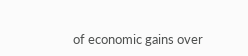of economic gains over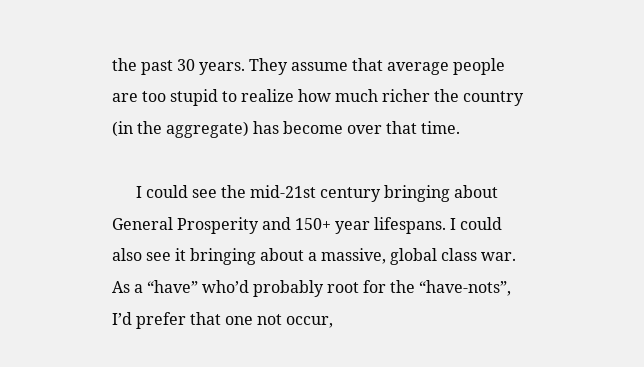the past 30 years. They assume that average people are too stupid to realize how much richer the country (in the aggregate) has become over that time.

      I could see the mid-21st century bringing about General Prosperity and 150+ year lifespans. I could also see it bringing about a massive, global class war. As a “have” who’d probably root for the “have-nots”, I’d prefer that one not occur,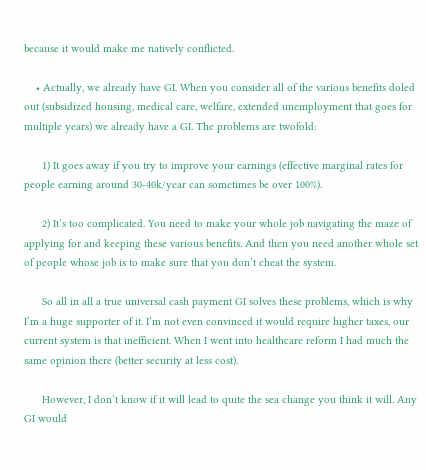because it would make me natively conflicted.

    • Actually, we already have GI. When you consider all of the various benefits doled out (subsidized housing, medical care, welfare, extended unemployment that goes for multiple years) we already have a GI. The problems are twofold:

      1) It goes away if you try to improve your earnings (effective marginal rates for people earning around 30-40k/year can sometimes be over 100%).

      2) It’s too complicated. You need to make your whole job navigating the maze of applying for and keeping these various benefits. And then you need another whole set of people whose job is to make sure that you don’t cheat the system.

      So all in all a true universal cash payment GI solves these problems, which is why I’m a huge supporter of it. I’m not even convinced it would require higher taxes, our current system is that inefficient. When I went into healthcare reform I had much the same opinion there (better security at less cost).

      However, I don’t know if it will lead to quite the sea change you think it will. Any GI would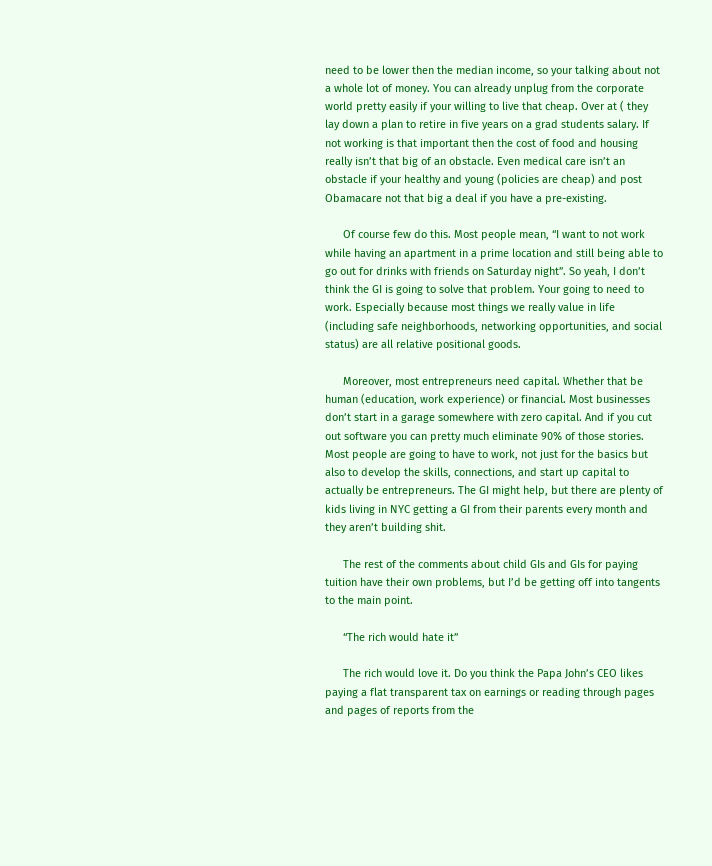need to be lower then the median income, so your talking about not a whole lot of money. You can already unplug from the corporate world pretty easily if your willing to live that cheap. Over at ( they lay down a plan to retire in five years on a grad students salary. If not working is that important then the cost of food and housing really isn’t that big of an obstacle. Even medical care isn’t an obstacle if your healthy and young (policies are cheap) and post Obamacare not that big a deal if you have a pre-existing.

      Of course few do this. Most people mean, “I want to not work while having an apartment in a prime location and still being able to go out for drinks with friends on Saturday night”. So yeah, I don’t think the GI is going to solve that problem. Your going to need to work. Especially because most things we really value in life (including safe neighborhoods, networking opportunities, and social status) are all relative positional goods.

      Moreover, most entrepreneurs need capital. Whether that be human (education, work experience) or financial. Most businesses don’t start in a garage somewhere with zero capital. And if you cut out software you can pretty much eliminate 90% of those stories. Most people are going to have to work, not just for the basics but also to develop the skills, connections, and start up capital to actually be entrepreneurs. The GI might help, but there are plenty of kids living in NYC getting a GI from their parents every month and they aren’t building shit.

      The rest of the comments about child GIs and GIs for paying tuition have their own problems, but I’d be getting off into tangents to the main point.

      “The rich would hate it”

      The rich would love it. Do you think the Papa John’s CEO likes paying a flat transparent tax on earnings or reading through pages and pages of reports from the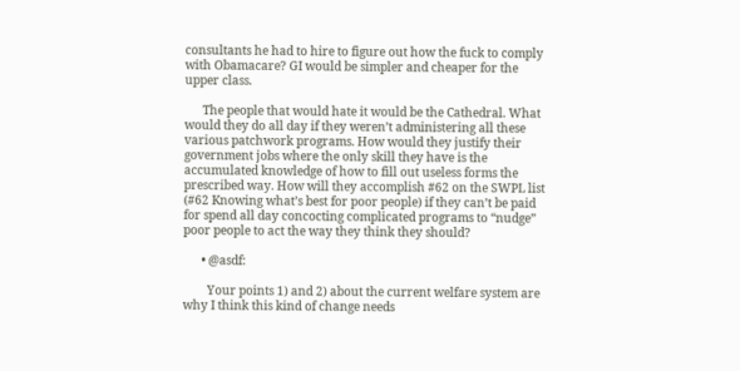consultants he had to hire to figure out how the fuck to comply with Obamacare? GI would be simpler and cheaper for the upper class.

      The people that would hate it would be the Cathedral. What would they do all day if they weren’t administering all these various patchwork programs. How would they justify their government jobs where the only skill they have is the accumulated knowledge of how to fill out useless forms the prescribed way. How will they accomplish #62 on the SWPL list (#62 Knowing what’s best for poor people) if they can’t be paid for spend all day concocting complicated programs to “nudge” poor people to act the way they think they should?

      • @asdf:

        Your points 1) and 2) about the current welfare system are why I think this kind of change needs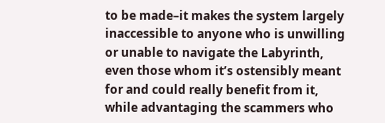to be made–it makes the system largely inaccessible to anyone who is unwilling or unable to navigate the Labyrinth, even those whom it’s ostensibly meant for and could really benefit from it, while advantaging the scammers who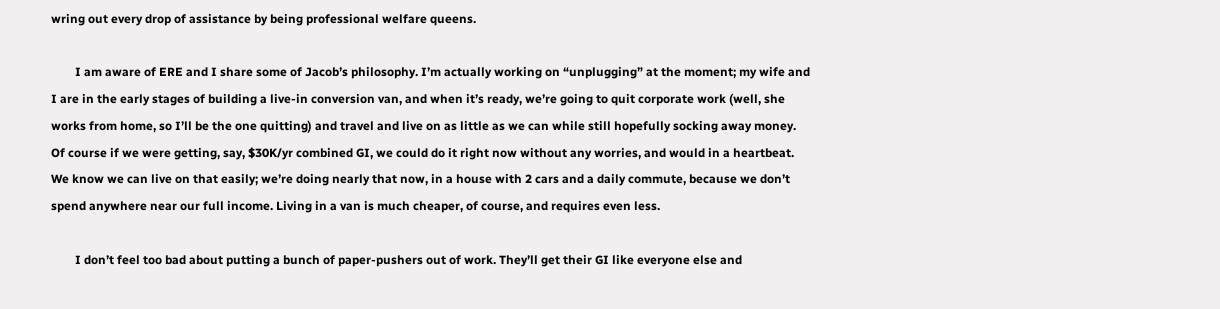wring out every drop of assistance by being professional welfare queens.

        I am aware of ERE and I share some of Jacob’s philosophy. I’m actually working on “unplugging” at the moment; my wife and I are in the early stages of building a live-in conversion van, and when it’s ready, we’re going to quit corporate work (well, she works from home, so I’ll be the one quitting) and travel and live on as little as we can while still hopefully socking away money. Of course if we were getting, say, $30K/yr combined GI, we could do it right now without any worries, and would in a heartbeat. We know we can live on that easily; we’re doing nearly that now, in a house with 2 cars and a daily commute, because we don’t spend anywhere near our full income. Living in a van is much cheaper, of course, and requires even less.

        I don’t feel too bad about putting a bunch of paper-pushers out of work. They’ll get their GI like everyone else and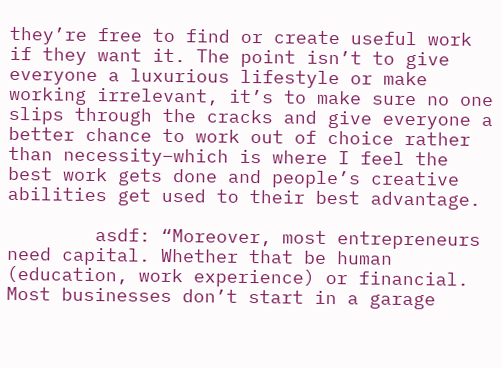they’re free to find or create useful work if they want it. The point isn’t to give everyone a luxurious lifestyle or make working irrelevant, it’s to make sure no one slips through the cracks and give everyone a better chance to work out of choice rather than necessity–which is where I feel the best work gets done and people’s creative abilities get used to their best advantage.

        asdf: “Moreover, most entrepreneurs need capital. Whether that be human (education, work experience) or financial. Most businesses don’t start in a garage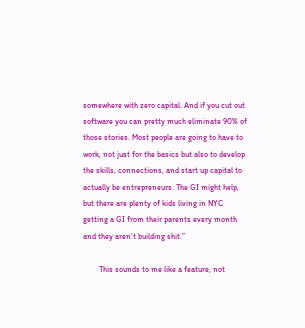somewhere with zero capital. And if you cut out software you can pretty much eliminate 90% of those stories. Most people are going to have to work, not just for the basics but also to develop the skills, connections, and start up capital to actually be entrepreneurs. The GI might help, but there are plenty of kids living in NYC getting a GI from their parents every month and they aren’t building shit.”

        This sounds to me like a feature, not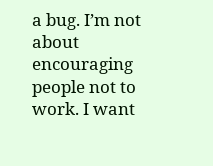a bug. I’m not about encouraging people not to work. I want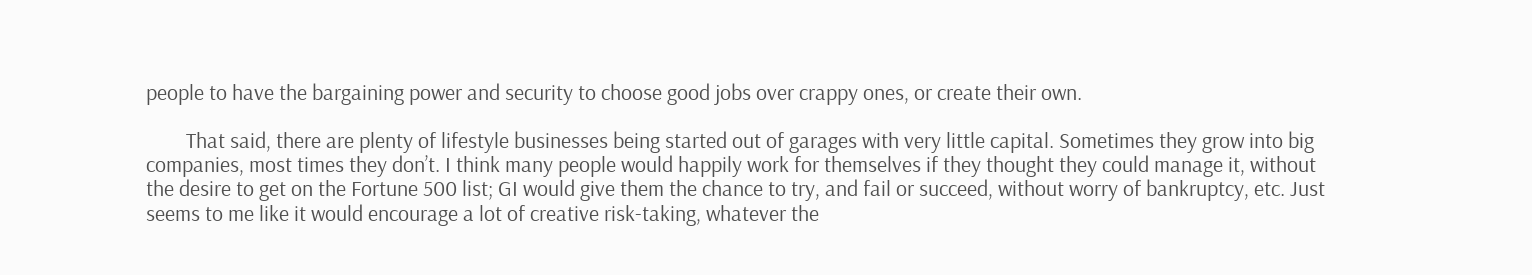people to have the bargaining power and security to choose good jobs over crappy ones, or create their own.

        That said, there are plenty of lifestyle businesses being started out of garages with very little capital. Sometimes they grow into big companies, most times they don’t. I think many people would happily work for themselves if they thought they could manage it, without the desire to get on the Fortune 500 list; GI would give them the chance to try, and fail or succeed, without worry of bankruptcy, etc. Just seems to me like it would encourage a lot of creative risk-taking, whatever the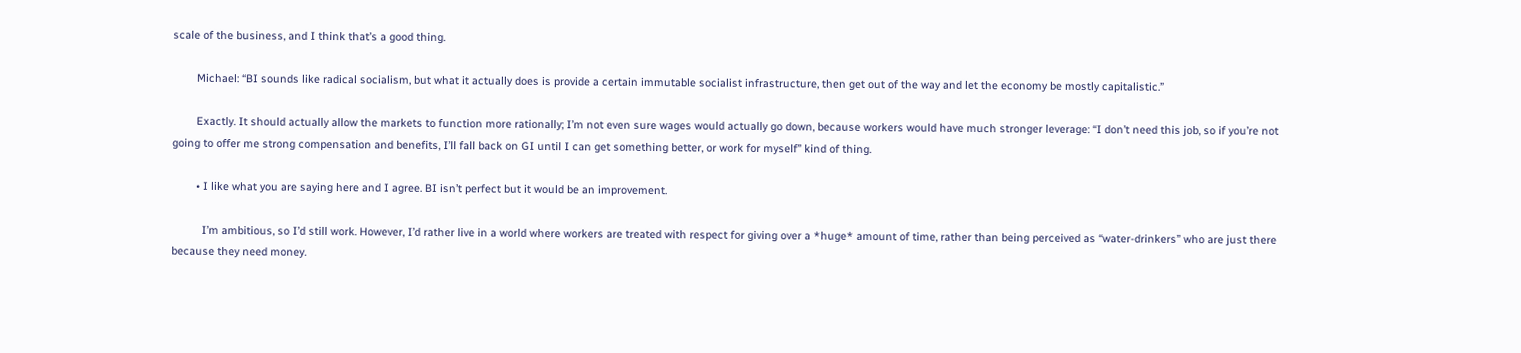scale of the business, and I think that’s a good thing.

        Michael: “BI sounds like radical socialism, but what it actually does is provide a certain immutable socialist infrastructure, then get out of the way and let the economy be mostly capitalistic.”

        Exactly. It should actually allow the markets to function more rationally; I’m not even sure wages would actually go down, because workers would have much stronger leverage: “I don’t need this job, so if you’re not going to offer me strong compensation and benefits, I’ll fall back on GI until I can get something better, or work for myself” kind of thing.

        • I like what you are saying here and I agree. BI isn’t perfect but it would be an improvement.

          I’m ambitious, so I’d still work. However, I’d rather live in a world where workers are treated with respect for giving over a *huge* amount of time, rather than being perceived as “water-drinkers” who are just there because they need money.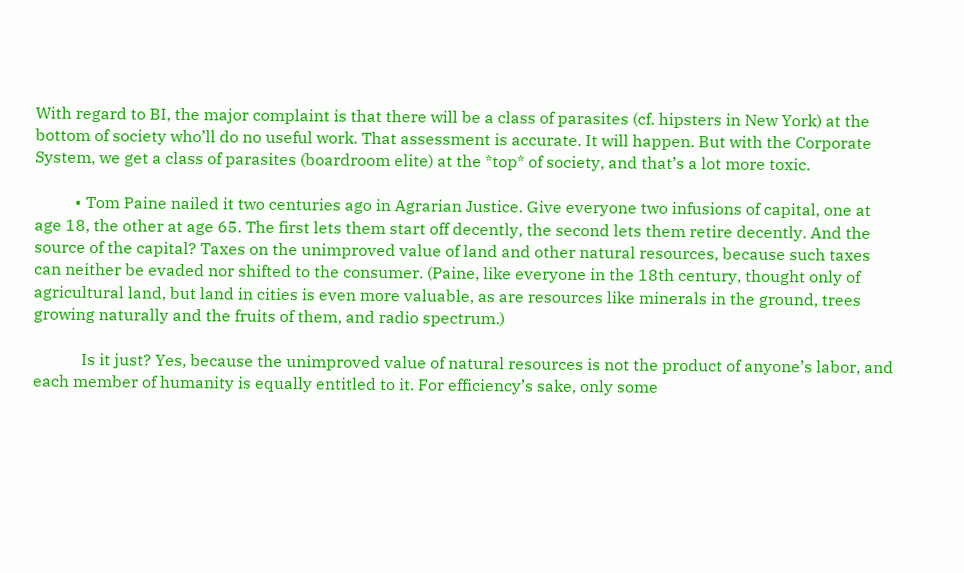With regard to BI, the major complaint is that there will be a class of parasites (cf. hipsters in New York) at the bottom of society who’ll do no useful work. That assessment is accurate. It will happen. But with the Corporate System, we get a class of parasites (boardroom elite) at the *top* of society, and that’s a lot more toxic.

          • Tom Paine nailed it two centuries ago in Agrarian Justice. Give everyone two infusions of capital, one at age 18, the other at age 65. The first lets them start off decently, the second lets them retire decently. And the source of the capital? Taxes on the unimproved value of land and other natural resources, because such taxes can neither be evaded nor shifted to the consumer. (Paine, like everyone in the 18th century, thought only of agricultural land, but land in cities is even more valuable, as are resources like minerals in the ground, trees growing naturally and the fruits of them, and radio spectrum.)

            Is it just? Yes, because the unimproved value of natural resources is not the product of anyone’s labor, and each member of humanity is equally entitled to it. For efficiency’s sake, only some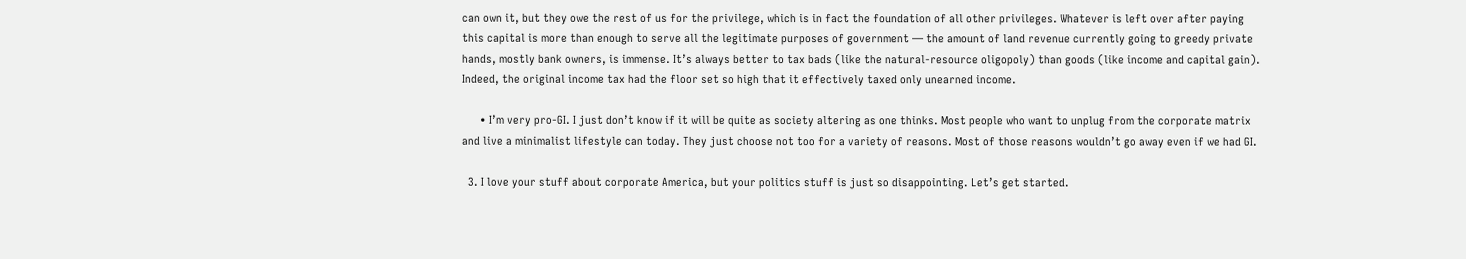can own it, but they owe the rest of us for the privilege, which is in fact the foundation of all other privileges. Whatever is left over after paying this capital is more than enough to serve all the legitimate purposes of government — the amount of land revenue currently going to greedy private hands, mostly bank owners, is immense. It’s always better to tax bads (like the natural-resource oligopoly) than goods (like income and capital gain). Indeed, the original income tax had the floor set so high that it effectively taxed only unearned income.

      • I’m very pro-GI. I just don’t know if it will be quite as society altering as one thinks. Most people who want to unplug from the corporate matrix and live a minimalist lifestyle can today. They just choose not too for a variety of reasons. Most of those reasons wouldn’t go away even if we had GI.

  3. I love your stuff about corporate America, but your politics stuff is just so disappointing. Let’s get started.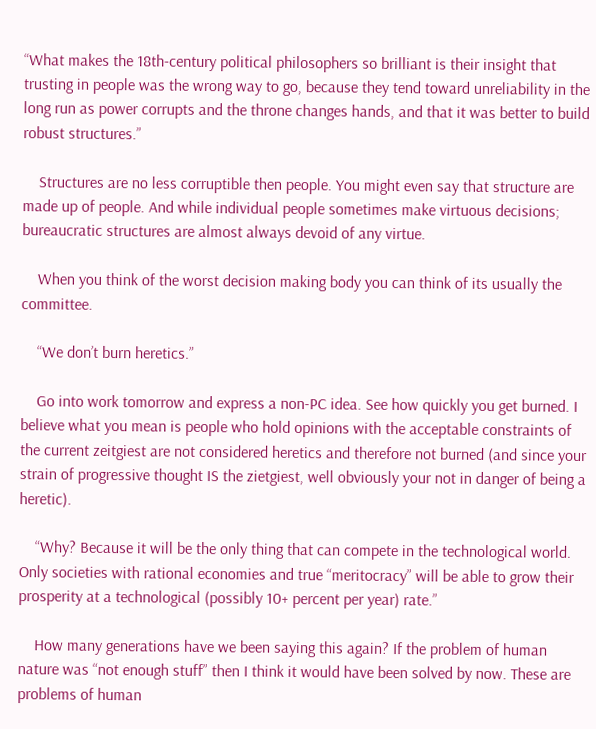“What makes the 18th-century political philosophers so brilliant is their insight that trusting in people was the wrong way to go, because they tend toward unreliability in the long run as power corrupts and the throne changes hands, and that it was better to build robust structures.”

    Structures are no less corruptible then people. You might even say that structure are made up of people. And while individual people sometimes make virtuous decisions; bureaucratic structures are almost always devoid of any virtue.

    When you think of the worst decision making body you can think of its usually the committee.

    “We don’t burn heretics.”

    Go into work tomorrow and express a non-PC idea. See how quickly you get burned. I believe what you mean is people who hold opinions with the acceptable constraints of the current zeitgiest are not considered heretics and therefore not burned (and since your strain of progressive thought IS the zietgiest, well obviously your not in danger of being a heretic).

    “Why? Because it will be the only thing that can compete in the technological world. Only societies with rational economies and true “meritocracy” will be able to grow their prosperity at a technological (possibly 10+ percent per year) rate.”

    How many generations have we been saying this again? If the problem of human nature was “not enough stuff” then I think it would have been solved by now. These are problems of human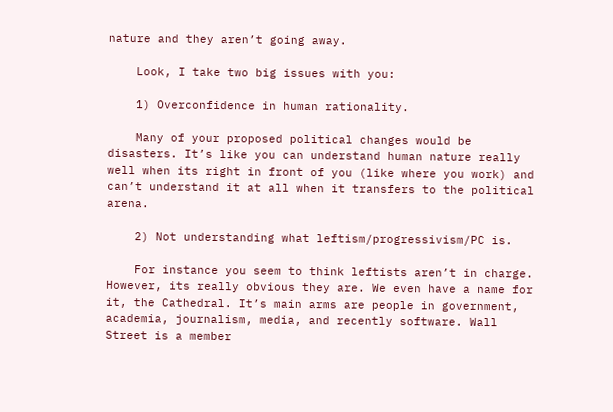nature and they aren’t going away.

    Look, I take two big issues with you:

    1) Overconfidence in human rationality.

    Many of your proposed political changes would be disasters. It’s like you can understand human nature really well when its right in front of you (like where you work) and can’t understand it at all when it transfers to the political arena.

    2) Not understanding what leftism/progressivism/PC is.

    For instance you seem to think leftists aren’t in charge. However, its really obvious they are. We even have a name for it, the Cathedral. It’s main arms are people in government, academia, journalism, media, and recently software. Wall Street is a member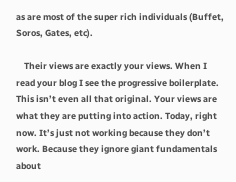as are most of the super rich individuals (Buffet, Soros, Gates, etc).

    Their views are exactly your views. When I read your blog I see the progressive boilerplate. This isn’t even all that original. Your views are what they are putting into action. Today, right now. It’s just not working because they don’t work. Because they ignore giant fundamentals about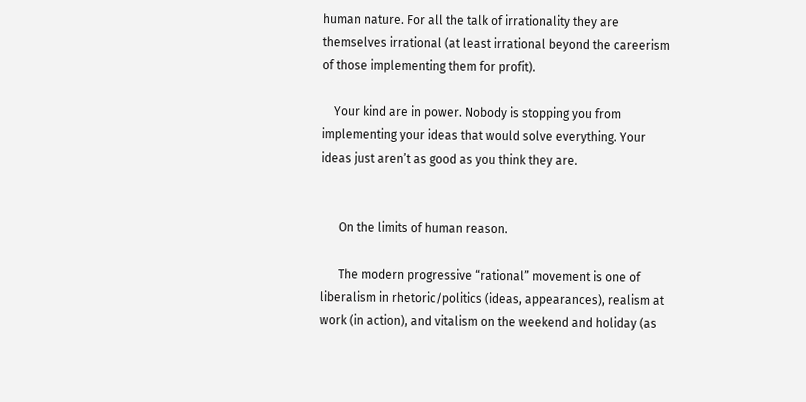human nature. For all the talk of irrationality they are themselves irrational (at least irrational beyond the careerism of those implementing them for profit).

    Your kind are in power. Nobody is stopping you from implementing your ideas that would solve everything. Your ideas just aren’t as good as you think they are.


      On the limits of human reason.

      The modern progressive “rational” movement is one of liberalism in rhetoric/politics (ideas, appearances), realism at work (in action), and vitalism on the weekend and holiday (as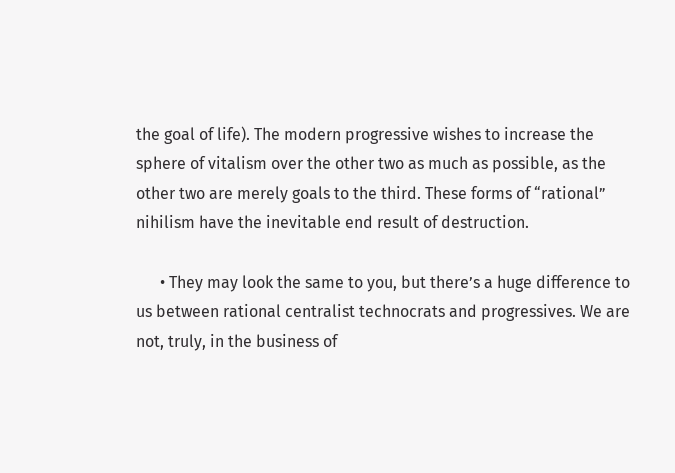the goal of life). The modern progressive wishes to increase the sphere of vitalism over the other two as much as possible, as the other two are merely goals to the third. These forms of “rational” nihilism have the inevitable end result of destruction.

      • They may look the same to you, but there’s a huge difference to us between rational centralist technocrats and progressives. We are not, truly, in the business of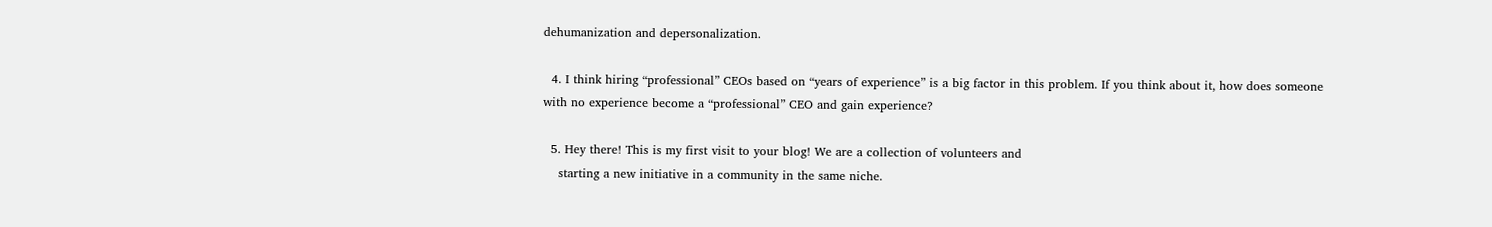dehumanization and depersonalization.

  4. I think hiring “professional” CEOs based on “years of experience” is a big factor in this problem. If you think about it, how does someone with no experience become a “professional” CEO and gain experience?

  5. Hey there! This is my first visit to your blog! We are a collection of volunteers and
    starting a new initiative in a community in the same niche.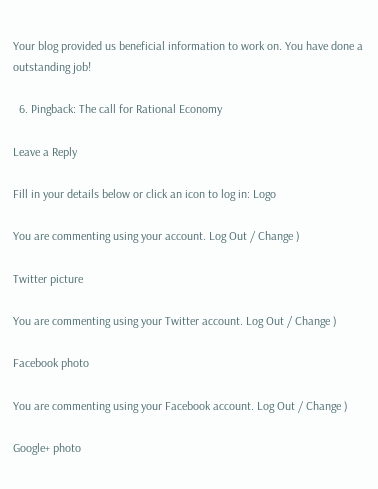Your blog provided us beneficial information to work on. You have done a outstanding job!

  6. Pingback: The call for Rational Economy

Leave a Reply

Fill in your details below or click an icon to log in: Logo

You are commenting using your account. Log Out / Change )

Twitter picture

You are commenting using your Twitter account. Log Out / Change )

Facebook photo

You are commenting using your Facebook account. Log Out / Change )

Google+ photo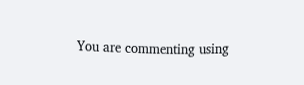You are commenting using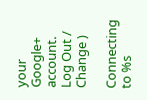your Google+ account. Log Out / Change )

Connecting to %s